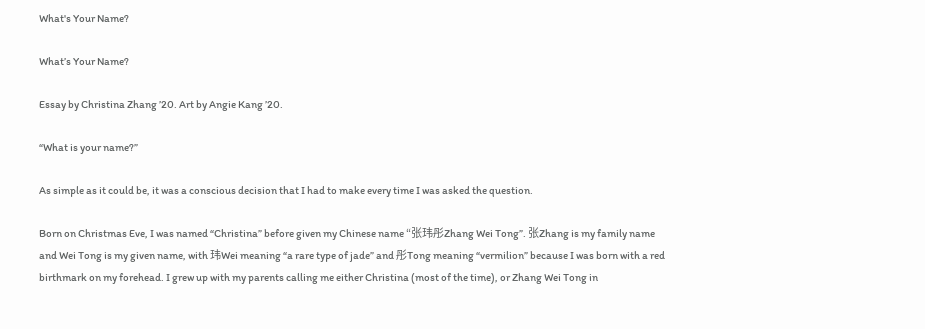What's Your Name?

What’s Your Name?

Essay by Christina Zhang ’20. Art by Angie Kang ’20.

“What is your name?”

As simple as it could be, it was a conscious decision that I had to make every time I was asked the question.

Born on Christmas Eve, I was named “Christina” before given my Chinese name “张玮彤Zhang Wei Tong”. 张Zhang is my family name and Wei Tong is my given name, with 玮Wei meaning “a rare type of jade” and 彤Tong meaning “vermilion” because I was born with a red birthmark on my forehead. I grew up with my parents calling me either Christina (most of the time), or Zhang Wei Tong in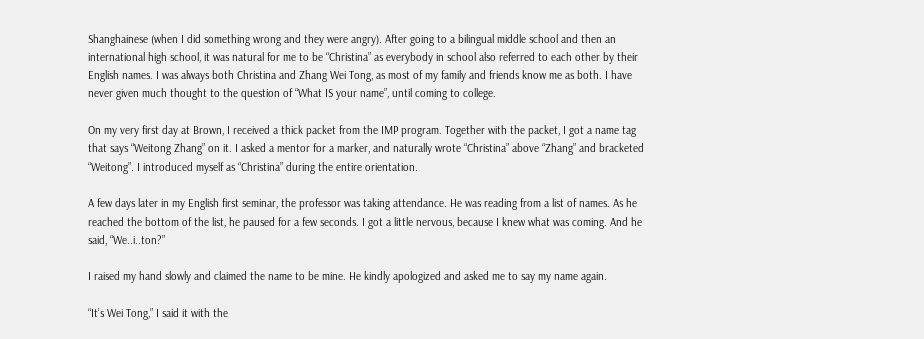Shanghainese (when I did something wrong and they were angry). After going to a bilingual middle school and then an international high school, it was natural for me to be “Christina” as everybody in school also referred to each other by their English names. I was always both Christina and Zhang Wei Tong, as most of my family and friends know me as both. I have never given much thought to the question of “What IS your name”, until coming to college.

On my very first day at Brown, I received a thick packet from the IMP program. Together with the packet, I got a name tag that says “Weitong Zhang” on it. I asked a mentor for a marker, and naturally wrote “Christina” above “Zhang” and bracketed “Weitong”. I introduced myself as “Christina” during the entire orientation.

A few days later in my English first seminar, the professor was taking attendance. He was reading from a list of names. As he reached the bottom of the list, he paused for a few seconds. I got a little nervous, because I knew what was coming. And he said, “We..i..ton?”

I raised my hand slowly and claimed the name to be mine. He kindly apologized and asked me to say my name again.

“It’s Wei Tong,” I said it with the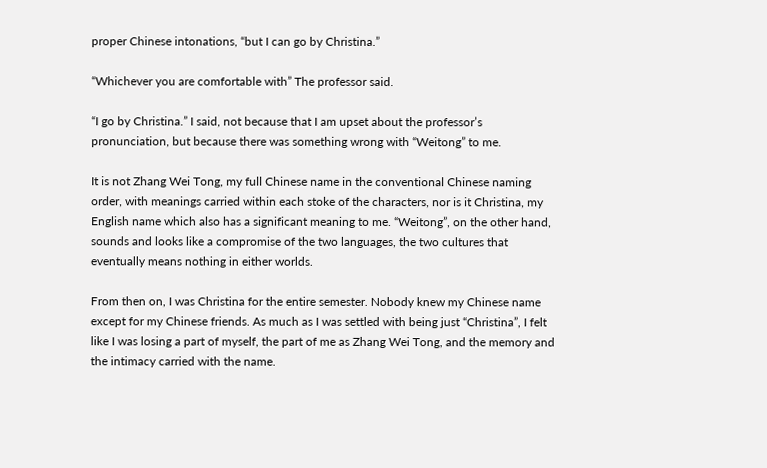proper Chinese intonations, “but I can go by Christina.”

“Whichever you are comfortable with” The professor said.

“I go by Christina.” I said, not because that I am upset about the professor’s pronunciation, but because there was something wrong with “Weitong” to me.

It is not Zhang Wei Tong, my full Chinese name in the conventional Chinese naming order, with meanings carried within each stoke of the characters, nor is it Christina, my English name which also has a significant meaning to me. “Weitong”, on the other hand, sounds and looks like a compromise of the two languages, the two cultures that eventually means nothing in either worlds.

From then on, I was Christina for the entire semester. Nobody knew my Chinese name except for my Chinese friends. As much as I was settled with being just “Christina”, I felt like I was losing a part of myself, the part of me as Zhang Wei Tong, and the memory and the intimacy carried with the name.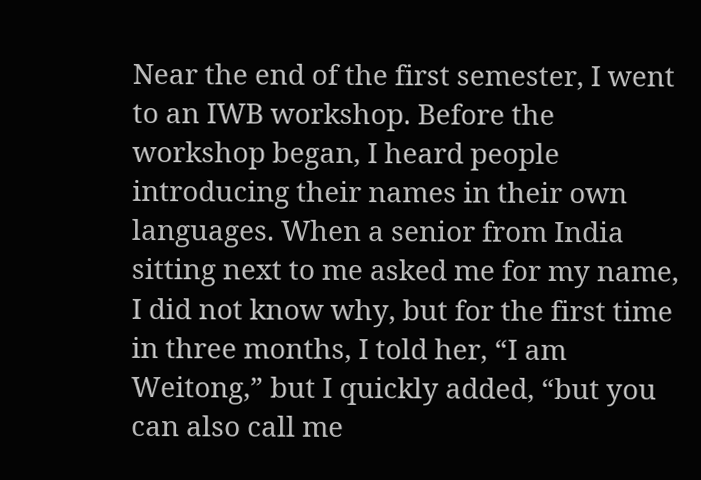Near the end of the first semester, I went to an IWB workshop. Before the workshop began, I heard people introducing their names in their own languages. When a senior from India sitting next to me asked me for my name, I did not know why, but for the first time in three months, I told her, “I am Weitong,” but I quickly added, “but you can also call me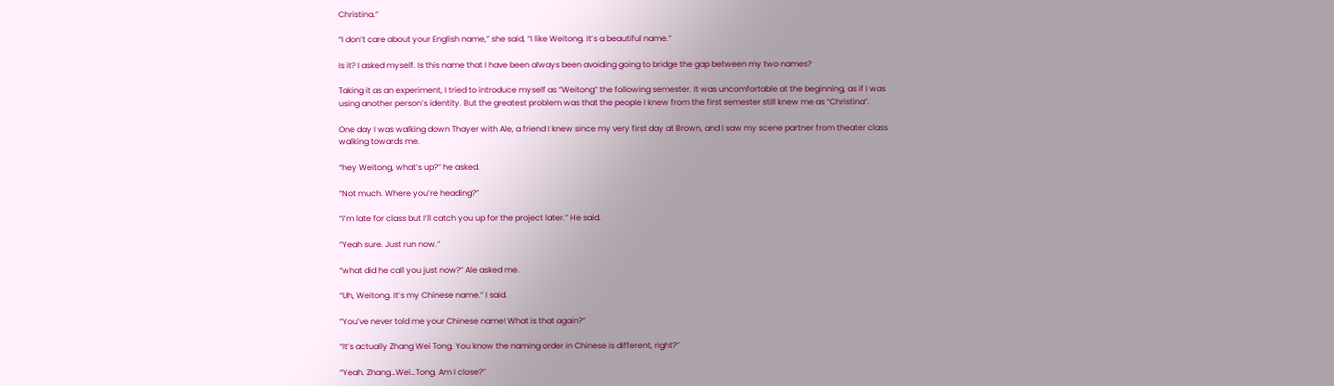Christina.”

“I don’t care about your English name,” she said, “I like Weitong. It’s a beautiful name.”

Is it? I asked myself. Is this name that I have been always been avoiding going to bridge the gap between my two names?

Taking it as an experiment, I tried to introduce myself as “Weitong” the following semester. It was uncomfortable at the beginning, as if I was using another person’s identity. But the greatest problem was that the people I knew from the first semester still knew me as “Christina”.

One day I was walking down Thayer with Ale, a friend I knew since my very first day at Brown, and I saw my scene partner from theater class walking towards me.

“hey Weitong, what’s up?” he asked.

“Not much. Where you’re heading?”

“I’m late for class but I’ll catch you up for the project later.” He said.

“Yeah sure. Just run now.”

“what did he call you just now?” Ale asked me.

“Uh, Weitong. It’s my Chinese name.” I said.

“You’ve never told me your Chinese name! What is that again?”

“It’s actually Zhang Wei Tong. You know the naming order in Chinese is different, right?”

“Yeah. Zhang…Wei…Tong. Am I close?”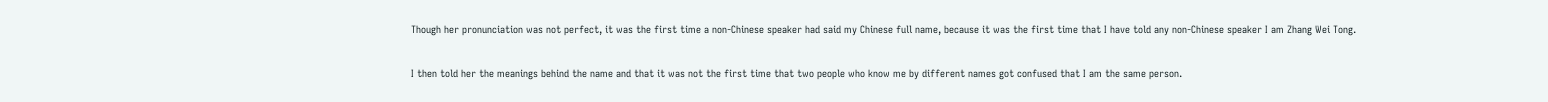Though her pronunciation was not perfect, it was the first time a non-Chinese speaker had said my Chinese full name, because it was the first time that I have told any non-Chinese speaker I am Zhang Wei Tong.

I then told her the meanings behind the name and that it was not the first time that two people who know me by different names got confused that I am the same person.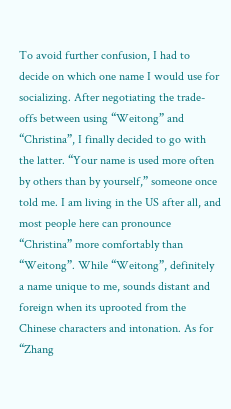To avoid further confusion, I had to decide on which one name I would use for socializing. After negotiating the trade-offs between using “Weitong” and “Christina”, I finally decided to go with the latter. “Your name is used more often by others than by yourself,” someone once told me. I am living in the US after all, and most people here can pronounce “Christina” more comfortably than “Weitong”. While “Weitong”, definitely a name unique to me, sounds distant and foreign when its uprooted from the Chinese characters and intonation. As for “Zhang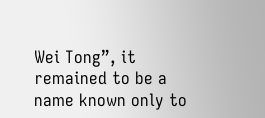Wei Tong”, it remained to be a name known only to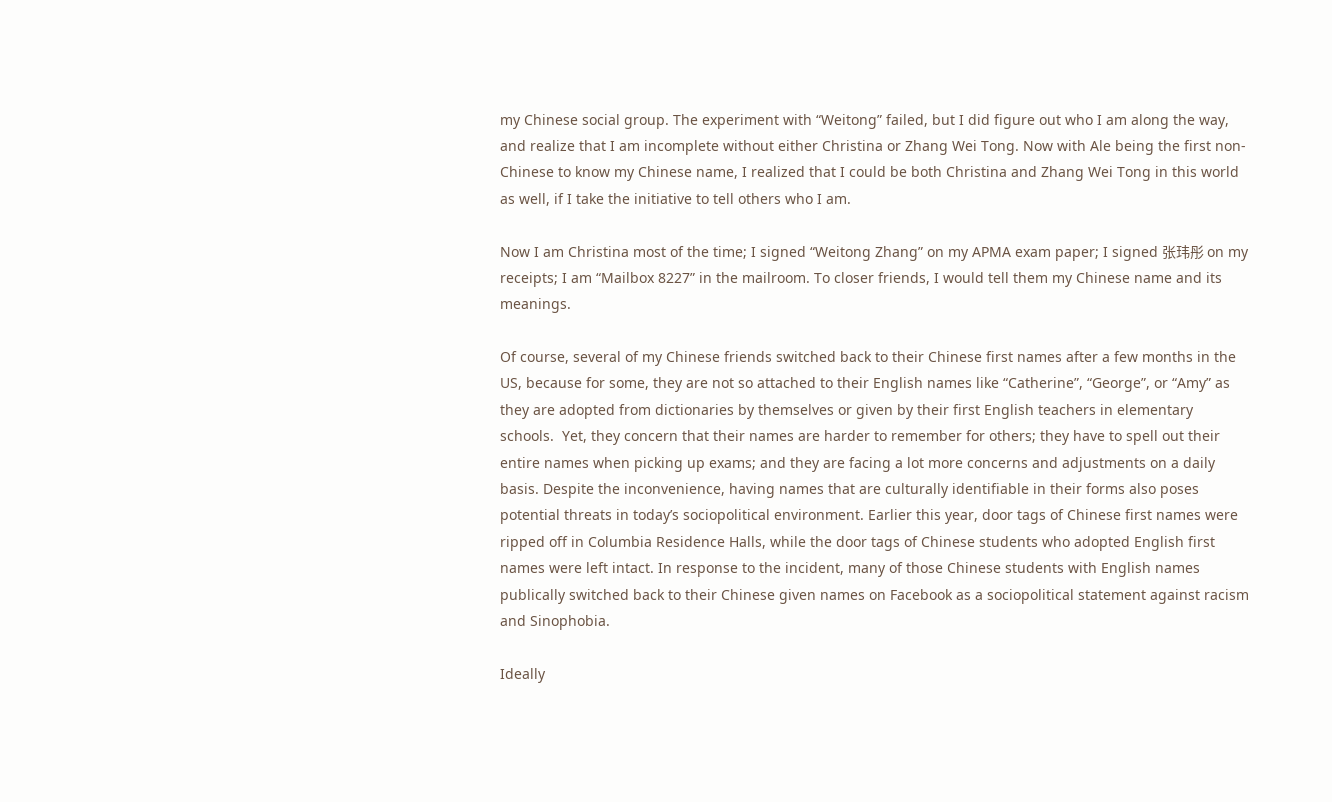my Chinese social group. The experiment with “Weitong” failed, but I did figure out who I am along the way, and realize that I am incomplete without either Christina or Zhang Wei Tong. Now with Ale being the first non-Chinese to know my Chinese name, I realized that I could be both Christina and Zhang Wei Tong in this world as well, if I take the initiative to tell others who I am.

Now I am Christina most of the time; I signed “Weitong Zhang” on my APMA exam paper; I signed 张玮彤 on my receipts; I am “Mailbox 8227” in the mailroom. To closer friends, I would tell them my Chinese name and its meanings.

Of course, several of my Chinese friends switched back to their Chinese first names after a few months in the US, because for some, they are not so attached to their English names like “Catherine”, “George”, or “Amy” as they are adopted from dictionaries by themselves or given by their first English teachers in elementary schools.  Yet, they concern that their names are harder to remember for others; they have to spell out their entire names when picking up exams; and they are facing a lot more concerns and adjustments on a daily basis. Despite the inconvenience, having names that are culturally identifiable in their forms also poses potential threats in today’s sociopolitical environment. Earlier this year, door tags of Chinese first names were ripped off in Columbia Residence Halls, while the door tags of Chinese students who adopted English first names were left intact. In response to the incident, many of those Chinese students with English names publically switched back to their Chinese given names on Facebook as a sociopolitical statement against racism and Sinophobia.

Ideally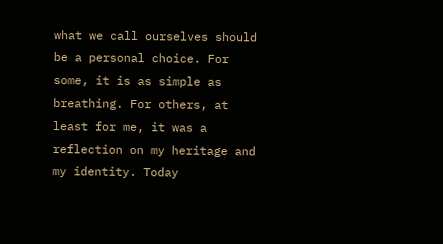what we call ourselves should be a personal choice. For some, it is as simple as breathing. For others, at least for me, it was a reflection on my heritage and my identity. Today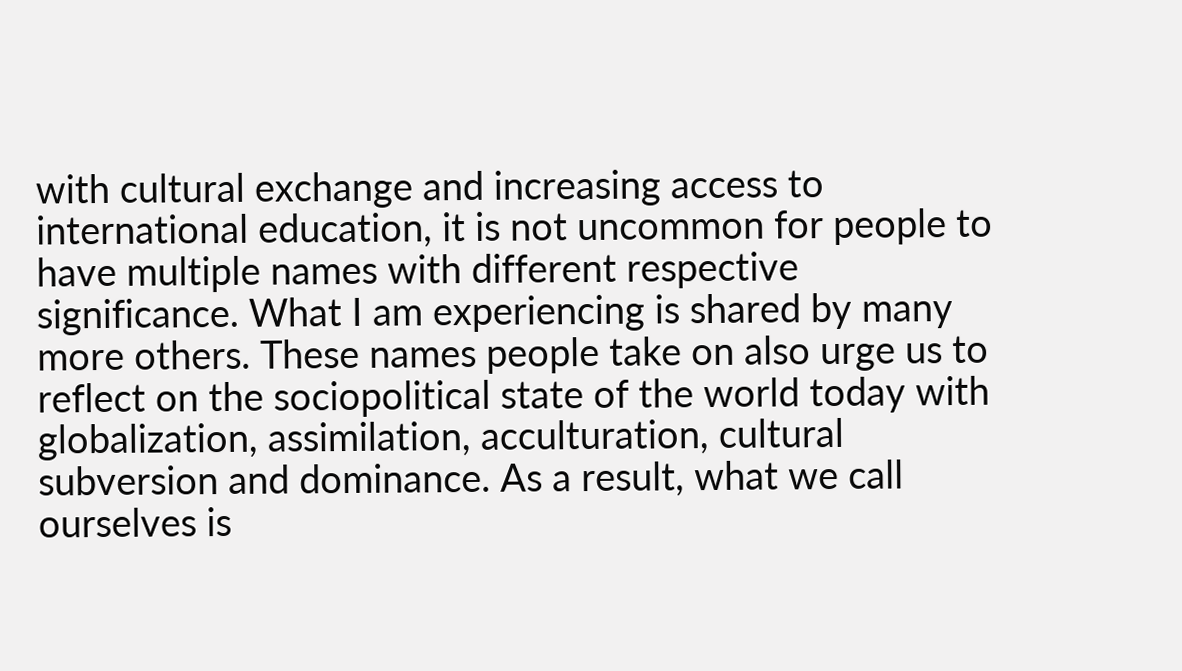with cultural exchange and increasing access to international education, it is not uncommon for people to have multiple names with different respective significance. What I am experiencing is shared by many more others. These names people take on also urge us to reflect on the sociopolitical state of the world today with globalization, assimilation, acculturation, cultural subversion and dominance. As a result, what we call ourselves is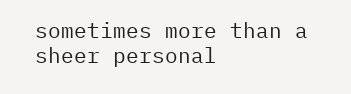sometimes more than a sheer personal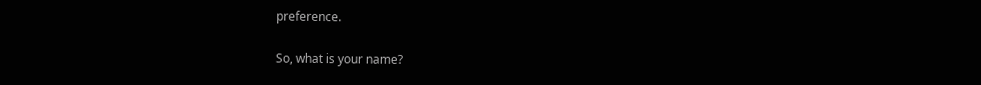preference.

So, what is your name?